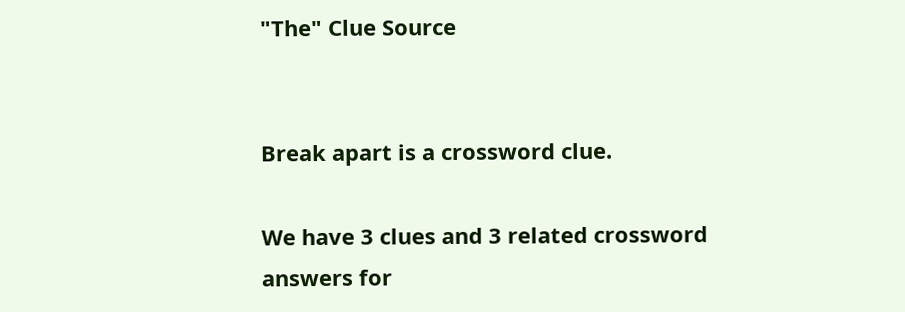"The" Clue Source


Break apart is a crossword clue.

We have 3 clues and 3 related crossword answers for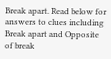Break apart. Read below for answers to clues including Break apart and Opposite of break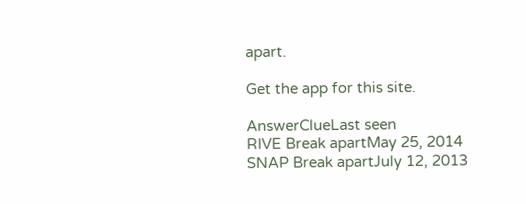apart.

Get the app for this site.

AnswerClueLast seen
RIVE Break apartMay 25, 2014
SNAP Break apartJuly 12, 2013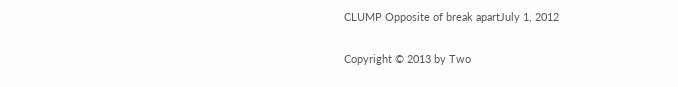CLUMP Opposite of break apartJuly 1, 2012


Copyright © 2013 by Two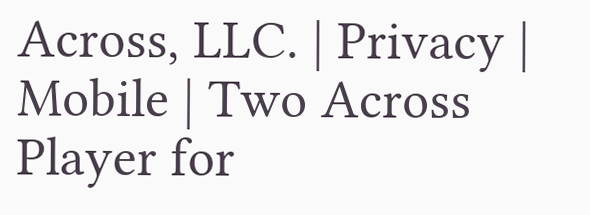Across, LLC. | Privacy | Mobile | Two Across Player for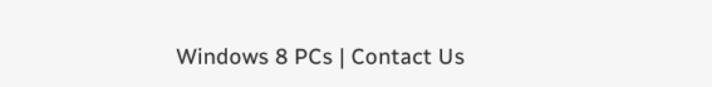Windows 8 PCs | Contact Us